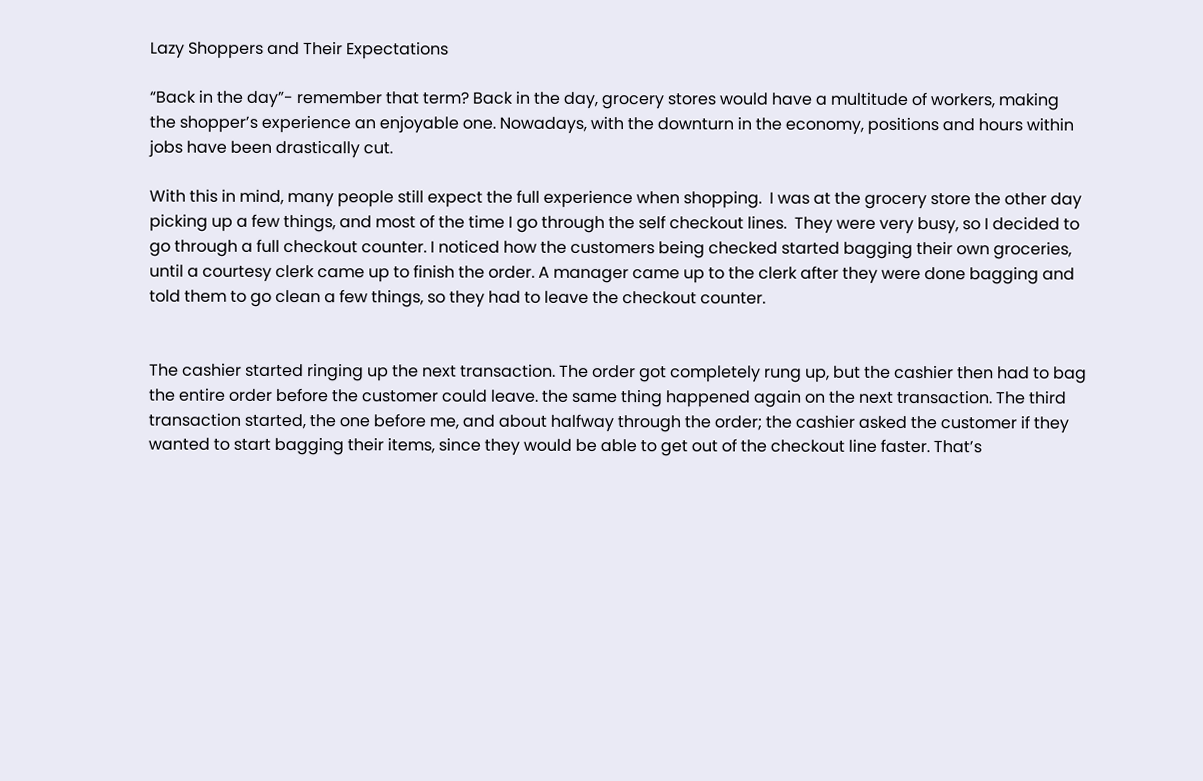Lazy Shoppers and Their Expectations

“Back in the day”- remember that term? Back in the day, grocery stores would have a multitude of workers, making the shopper’s experience an enjoyable one. Nowadays, with the downturn in the economy, positions and hours within jobs have been drastically cut.

With this in mind, many people still expect the full experience when shopping.  I was at the grocery store the other day picking up a few things, and most of the time I go through the self checkout lines.  They were very busy, so I decided to go through a full checkout counter. I noticed how the customers being checked started bagging their own groceries, until a courtesy clerk came up to finish the order. A manager came up to the clerk after they were done bagging and told them to go clean a few things, so they had to leave the checkout counter.


The cashier started ringing up the next transaction. The order got completely rung up, but the cashier then had to bag the entire order before the customer could leave. the same thing happened again on the next transaction. The third transaction started, the one before me, and about halfway through the order; the cashier asked the customer if they wanted to start bagging their items, since they would be able to get out of the checkout line faster. That’s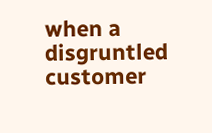when a disgruntled customer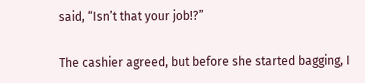said, “Isn’t that your job!?”

The cashier agreed, but before she started bagging, I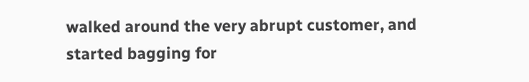walked around the very abrupt customer, and started bagging for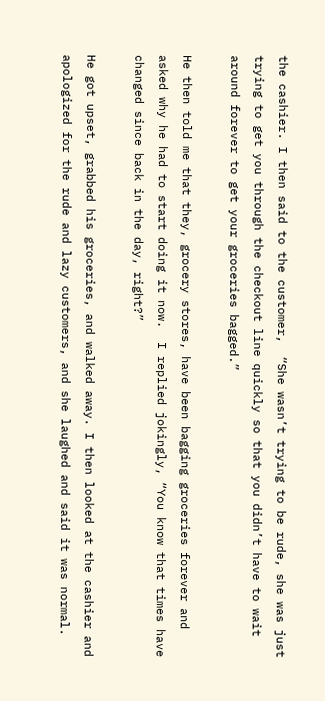the cashier. I then said to the customer,  “She wasn’t trying to be rude, she was just trying to get you through the checkout line quickly so that you didn’t have to wait around forever to get your groceries bagged.”

He then told me that they, grocery stores, have been bagging groceries forever and asked why he had to start doing it now.  I replied jokingly, “You know that times have changed since back in the day, right?”

He got upset, grabbed his groceries, and walked away. I then looked at the cashier and apologized for the rude and lazy customers, and she laughed and said it was normal.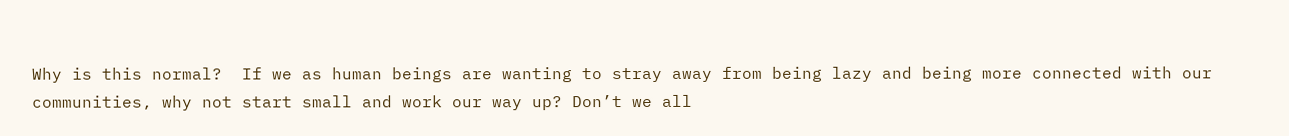Why is this normal?  If we as human beings are wanting to stray away from being lazy and being more connected with our communities, why not start small and work our way up? Don’t we all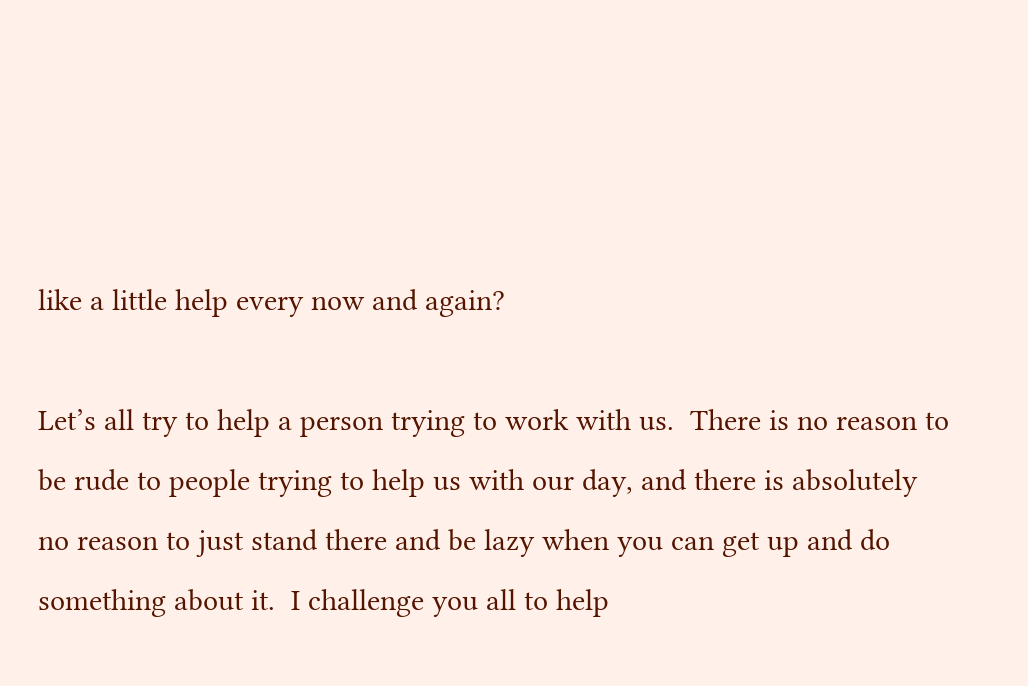like a little help every now and again?

Let’s all try to help a person trying to work with us.  There is no reason to be rude to people trying to help us with our day, and there is absolutely no reason to just stand there and be lazy when you can get up and do something about it.  I challenge you all to help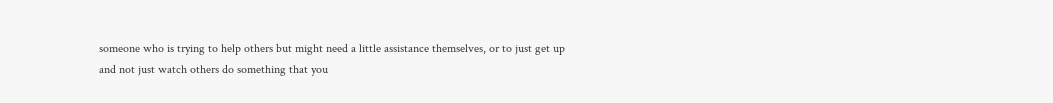someone who is trying to help others but might need a little assistance themselves, or to just get up and not just watch others do something that you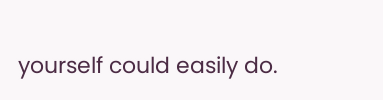yourself could easily do.